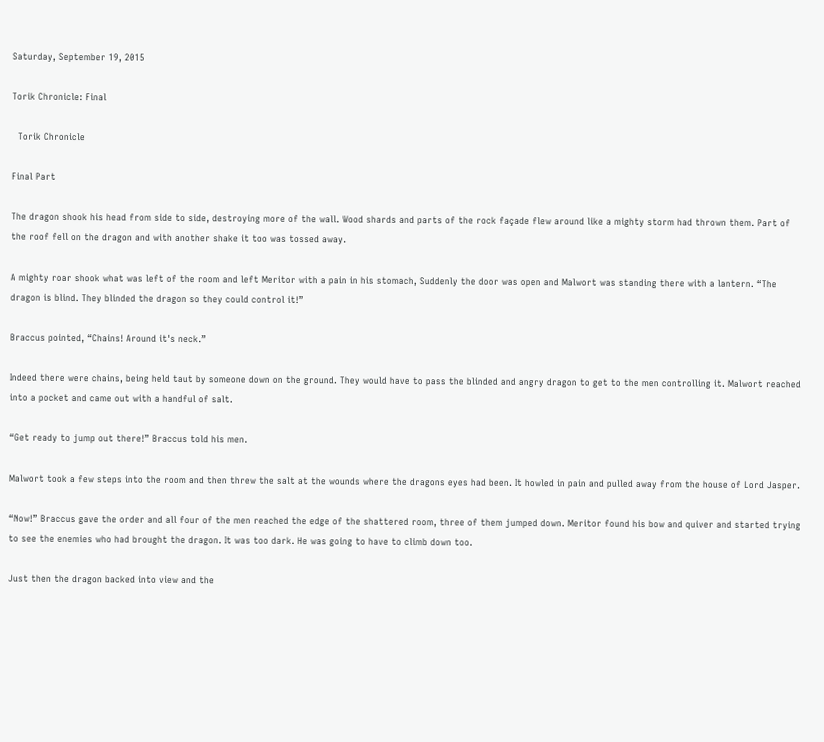Saturday, September 19, 2015

Torik Chronicle: Final

  Torik Chronicle

Final Part

The dragon shook his head from side to side, destroying more of the wall. Wood shards and parts of the rock façade flew around like a mighty storm had thrown them. Part of the roof fell on the dragon and with another shake it too was tossed away.

A mighty roar shook what was left of the room and left Meritor with a pain in his stomach, Suddenly the door was open and Malwort was standing there with a lantern. “The dragon is blind. They blinded the dragon so they could control it!”

Braccus pointed, “Chains! Around it's neck.”

Indeed there were chains, being held taut by someone down on the ground. They would have to pass the blinded and angry dragon to get to the men controlling it. Malwort reached into a pocket and came out with a handful of salt.

“Get ready to jump out there!” Braccus told his men.

Malwort took a few steps into the room and then threw the salt at the wounds where the dragons eyes had been. It howled in pain and pulled away from the house of Lord Jasper.

“Now!” Braccus gave the order and all four of the men reached the edge of the shattered room, three of them jumped down. Meritor found his bow and quiver and started trying to see the enemies who had brought the dragon. It was too dark. He was going to have to climb down too.

Just then the dragon backed into view and the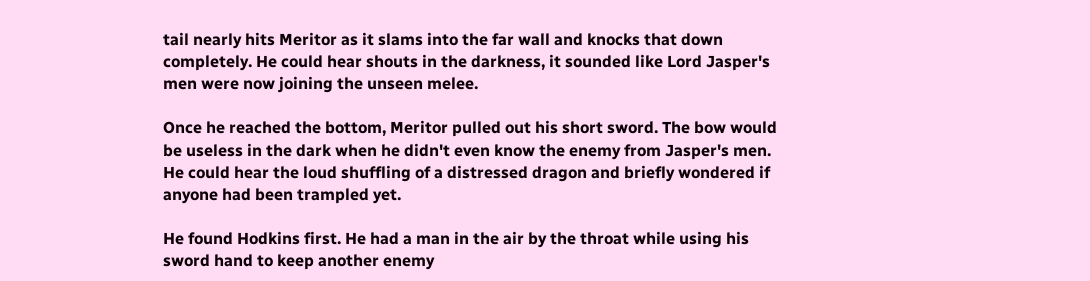tail nearly hits Meritor as it slams into the far wall and knocks that down completely. He could hear shouts in the darkness, it sounded like Lord Jasper's men were now joining the unseen melee.

Once he reached the bottom, Meritor pulled out his short sword. The bow would be useless in the dark when he didn't even know the enemy from Jasper's men. He could hear the loud shuffling of a distressed dragon and briefly wondered if anyone had been trampled yet.

He found Hodkins first. He had a man in the air by the throat while using his sword hand to keep another enemy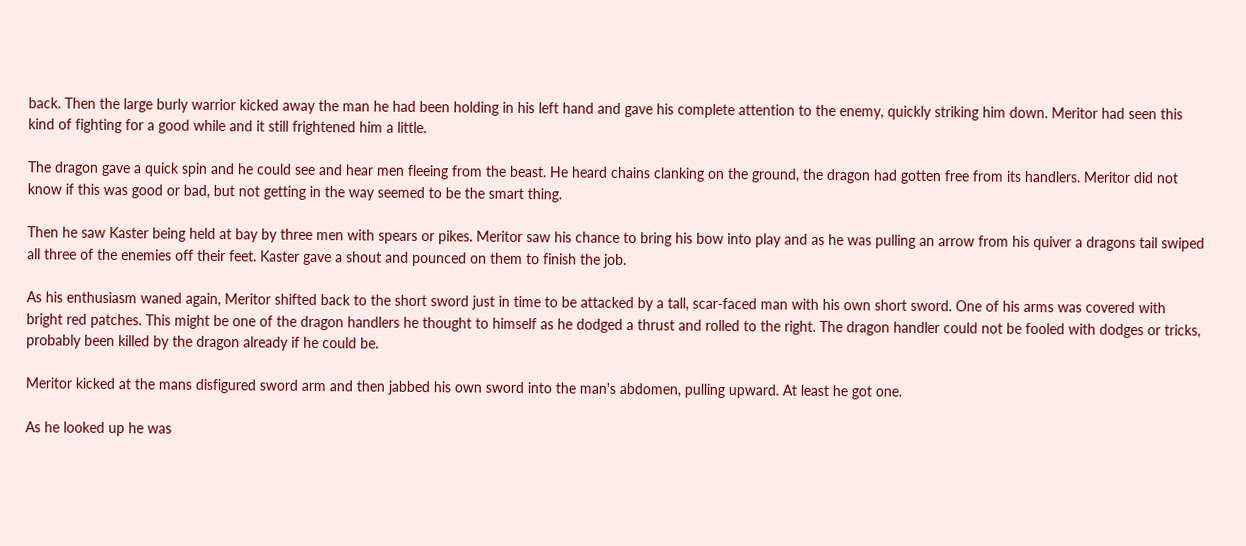back. Then the large burly warrior kicked away the man he had been holding in his left hand and gave his complete attention to the enemy, quickly striking him down. Meritor had seen this kind of fighting for a good while and it still frightened him a little.

The dragon gave a quick spin and he could see and hear men fleeing from the beast. He heard chains clanking on the ground, the dragon had gotten free from its handlers. Meritor did not know if this was good or bad, but not getting in the way seemed to be the smart thing.

Then he saw Kaster being held at bay by three men with spears or pikes. Meritor saw his chance to bring his bow into play and as he was pulling an arrow from his quiver a dragons tail swiped all three of the enemies off their feet. Kaster gave a shout and pounced on them to finish the job.

As his enthusiasm waned again, Meritor shifted back to the short sword just in time to be attacked by a tall, scar-faced man with his own short sword. One of his arms was covered with bright red patches. This might be one of the dragon handlers he thought to himself as he dodged a thrust and rolled to the right. The dragon handler could not be fooled with dodges or tricks, probably been killed by the dragon already if he could be.

Meritor kicked at the mans disfigured sword arm and then jabbed his own sword into the man's abdomen, pulling upward. At least he got one.

As he looked up he was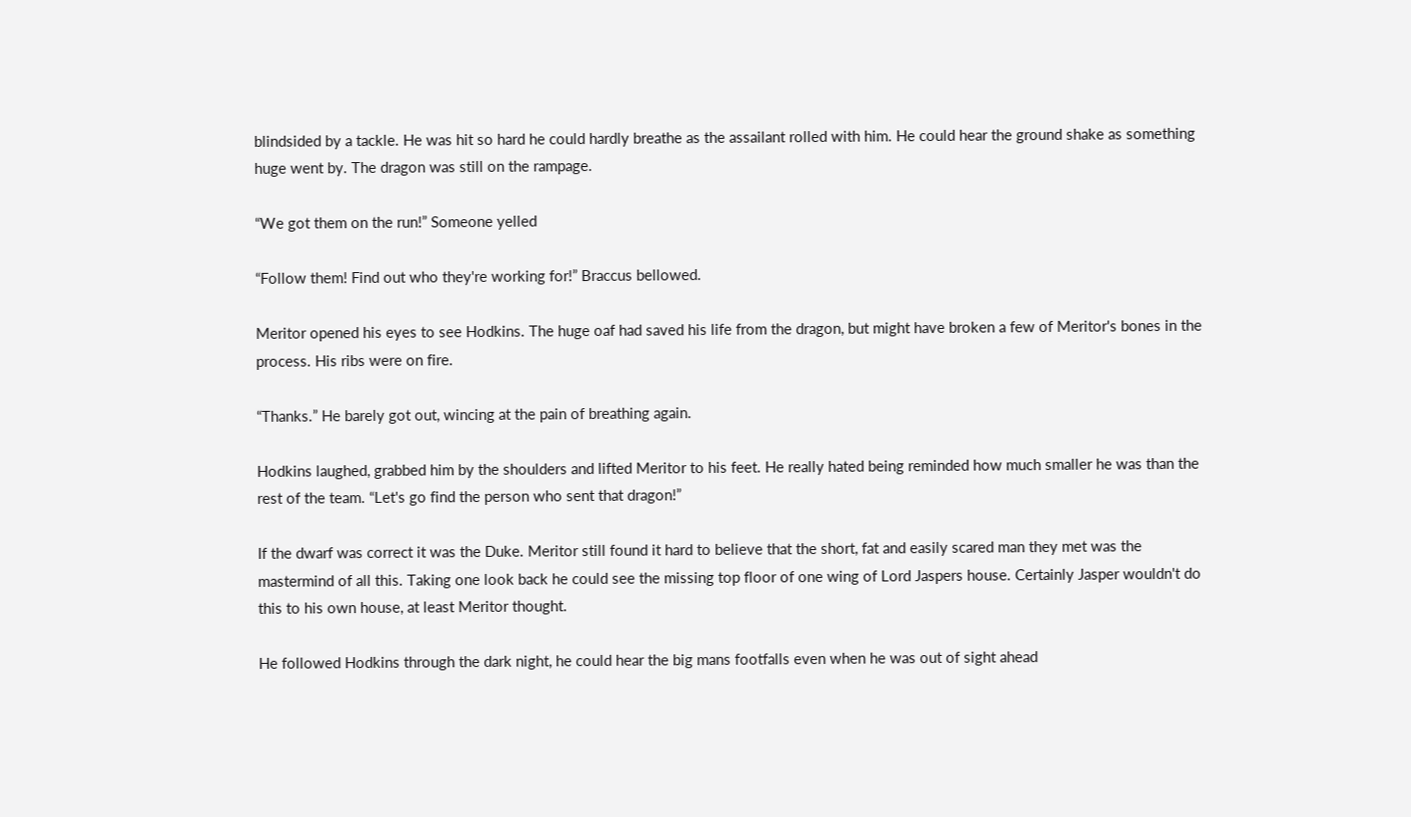blindsided by a tackle. He was hit so hard he could hardly breathe as the assailant rolled with him. He could hear the ground shake as something huge went by. The dragon was still on the rampage.

“We got them on the run!” Someone yelled

“Follow them! Find out who they're working for!” Braccus bellowed.

Meritor opened his eyes to see Hodkins. The huge oaf had saved his life from the dragon, but might have broken a few of Meritor's bones in the process. His ribs were on fire.

“Thanks.” He barely got out, wincing at the pain of breathing again.

Hodkins laughed, grabbed him by the shoulders and lifted Meritor to his feet. He really hated being reminded how much smaller he was than the rest of the team. “Let's go find the person who sent that dragon!”

If the dwarf was correct it was the Duke. Meritor still found it hard to believe that the short, fat and easily scared man they met was the mastermind of all this. Taking one look back he could see the missing top floor of one wing of Lord Jaspers house. Certainly Jasper wouldn't do this to his own house, at least Meritor thought.

He followed Hodkins through the dark night, he could hear the big mans footfalls even when he was out of sight ahead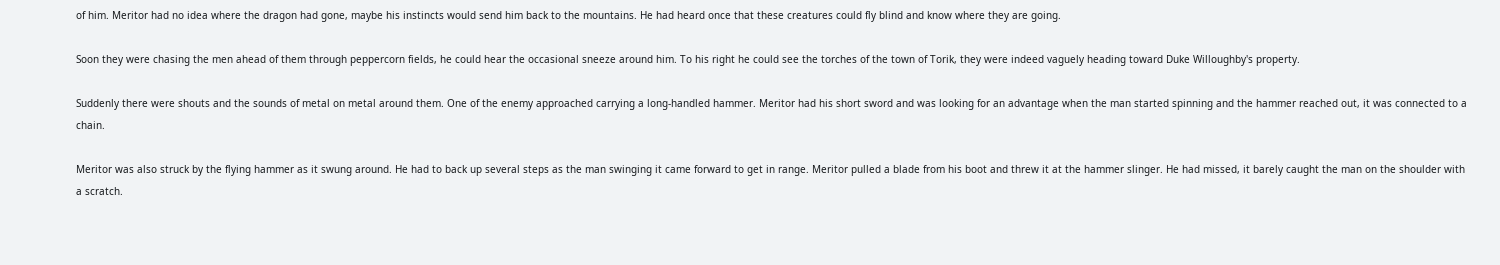of him. Meritor had no idea where the dragon had gone, maybe his instincts would send him back to the mountains. He had heard once that these creatures could fly blind and know where they are going.

Soon they were chasing the men ahead of them through peppercorn fields, he could hear the occasional sneeze around him. To his right he could see the torches of the town of Torik, they were indeed vaguely heading toward Duke Willoughby's property.

Suddenly there were shouts and the sounds of metal on metal around them. One of the enemy approached carrying a long-handled hammer. Meritor had his short sword and was looking for an advantage when the man started spinning and the hammer reached out, it was connected to a chain.

Meritor was also struck by the flying hammer as it swung around. He had to back up several steps as the man swinging it came forward to get in range. Meritor pulled a blade from his boot and threw it at the hammer slinger. He had missed, it barely caught the man on the shoulder with a scratch.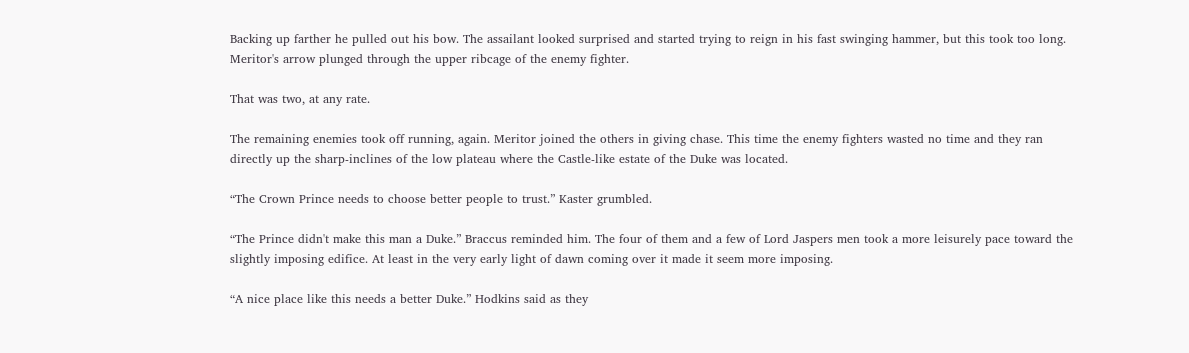Backing up farther he pulled out his bow. The assailant looked surprised and started trying to reign in his fast swinging hammer, but this took too long. Meritor's arrow plunged through the upper ribcage of the enemy fighter.

That was two, at any rate.

The remaining enemies took off running, again. Meritor joined the others in giving chase. This time the enemy fighters wasted no time and they ran directly up the sharp-inclines of the low plateau where the Castle-like estate of the Duke was located.

“The Crown Prince needs to choose better people to trust.” Kaster grumbled.

“The Prince didn't make this man a Duke.” Braccus reminded him. The four of them and a few of Lord Jaspers men took a more leisurely pace toward the slightly imposing edifice. At least in the very early light of dawn coming over it made it seem more imposing.

“A nice place like this needs a better Duke.” Hodkins said as they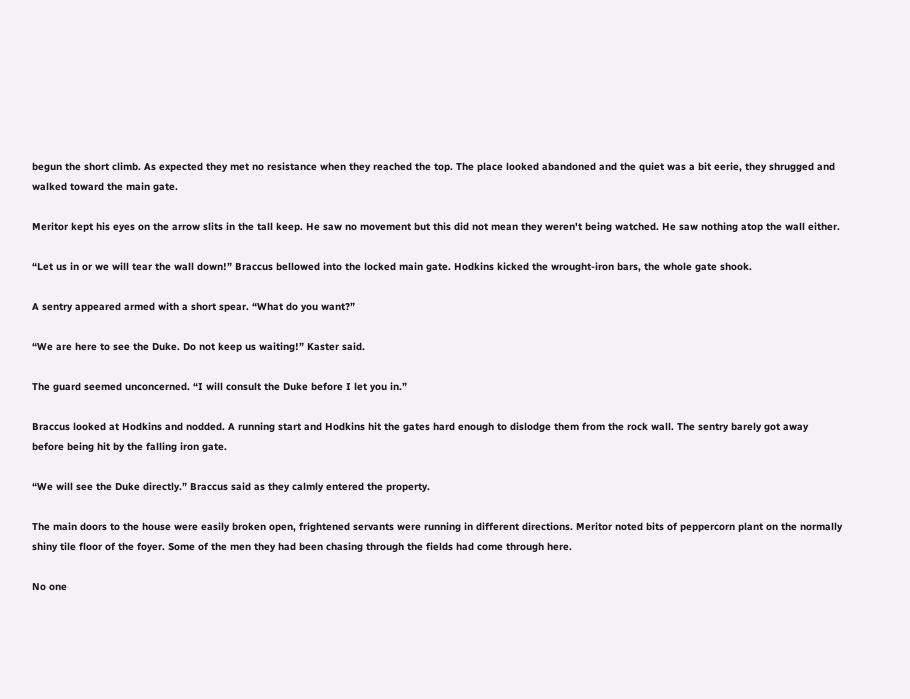begun the short climb. As expected they met no resistance when they reached the top. The place looked abandoned and the quiet was a bit eerie, they shrugged and walked toward the main gate.

Meritor kept his eyes on the arrow slits in the tall keep. He saw no movement but this did not mean they weren't being watched. He saw nothing atop the wall either.

“Let us in or we will tear the wall down!” Braccus bellowed into the locked main gate. Hodkins kicked the wrought-iron bars, the whole gate shook.

A sentry appeared armed with a short spear. “What do you want?”

“We are here to see the Duke. Do not keep us waiting!” Kaster said.

The guard seemed unconcerned. “I will consult the Duke before I let you in.”

Braccus looked at Hodkins and nodded. A running start and Hodkins hit the gates hard enough to dislodge them from the rock wall. The sentry barely got away before being hit by the falling iron gate.

“We will see the Duke directly.” Braccus said as they calmly entered the property.

The main doors to the house were easily broken open, frightened servants were running in different directions. Meritor noted bits of peppercorn plant on the normally shiny tile floor of the foyer. Some of the men they had been chasing through the fields had come through here.

No one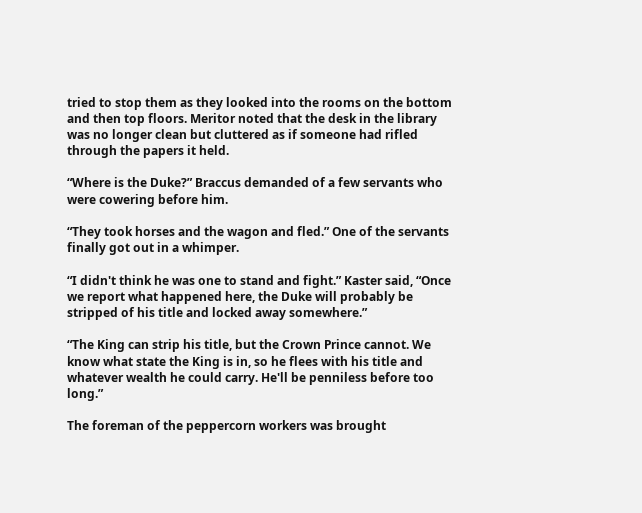tried to stop them as they looked into the rooms on the bottom and then top floors. Meritor noted that the desk in the library was no longer clean but cluttered as if someone had rifled through the papers it held.

“Where is the Duke?” Braccus demanded of a few servants who were cowering before him.

“They took horses and the wagon and fled.” One of the servants finally got out in a whimper.

“I didn't think he was one to stand and fight.” Kaster said, “Once we report what happened here, the Duke will probably be stripped of his title and locked away somewhere.”

“The King can strip his title, but the Crown Prince cannot. We know what state the King is in, so he flees with his title and whatever wealth he could carry. He'll be penniless before too long.”

The foreman of the peppercorn workers was brought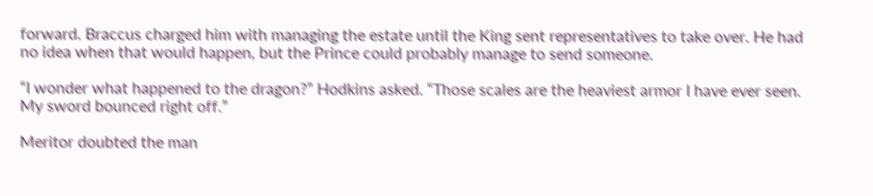forward. Braccus charged him with managing the estate until the King sent representatives to take over. He had no idea when that would happen, but the Prince could probably manage to send someone.

“I wonder what happened to the dragon?” Hodkins asked. “Those scales are the heaviest armor I have ever seen. My sword bounced right off.”

Meritor doubted the man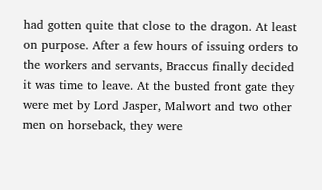had gotten quite that close to the dragon. At least on purpose. After a few hours of issuing orders to the workers and servants, Braccus finally decided it was time to leave. At the busted front gate they were met by Lord Jasper, Malwort and two other men on horseback, they were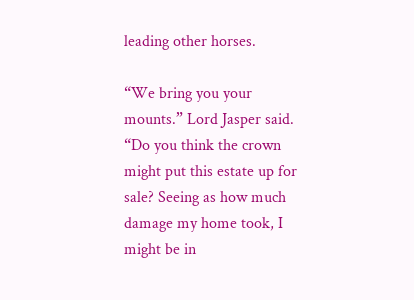leading other horses.

“We bring you your mounts.” Lord Jasper said. “Do you think the crown might put this estate up for sale? Seeing as how much damage my home took, I might be in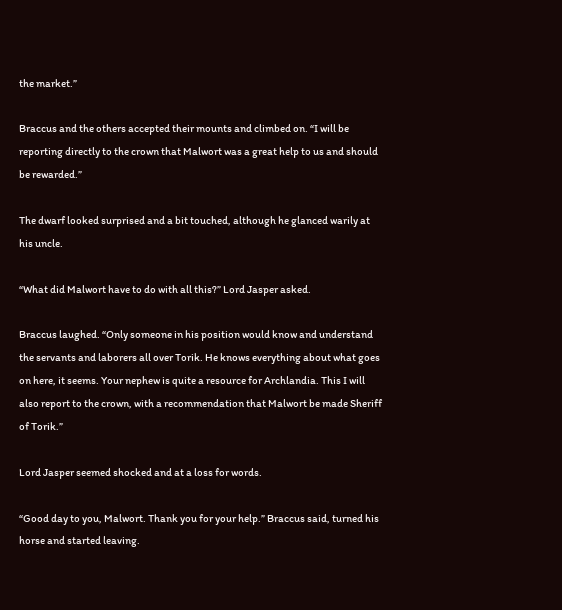the market.”

Braccus and the others accepted their mounts and climbed on. “I will be reporting directly to the crown that Malwort was a great help to us and should be rewarded.”

The dwarf looked surprised and a bit touched, although he glanced warily at his uncle.

“What did Malwort have to do with all this?” Lord Jasper asked.

Braccus laughed. “Only someone in his position would know and understand the servants and laborers all over Torik. He knows everything about what goes on here, it seems. Your nephew is quite a resource for Archlandia. This I will also report to the crown, with a recommendation that Malwort be made Sheriff of Torik.”

Lord Jasper seemed shocked and at a loss for words.

“Good day to you, Malwort. Thank you for your help.” Braccus said, turned his horse and started leaving.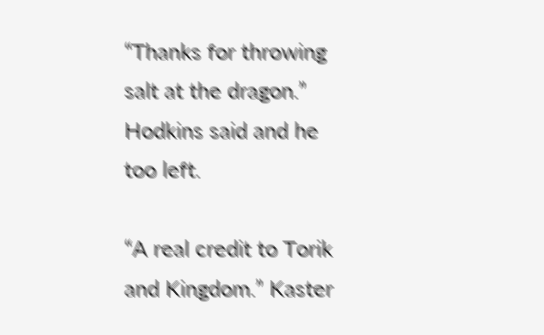“Thanks for throwing salt at the dragon.” Hodkins said and he too left.

“A real credit to Torik and Kingdom.” Kaster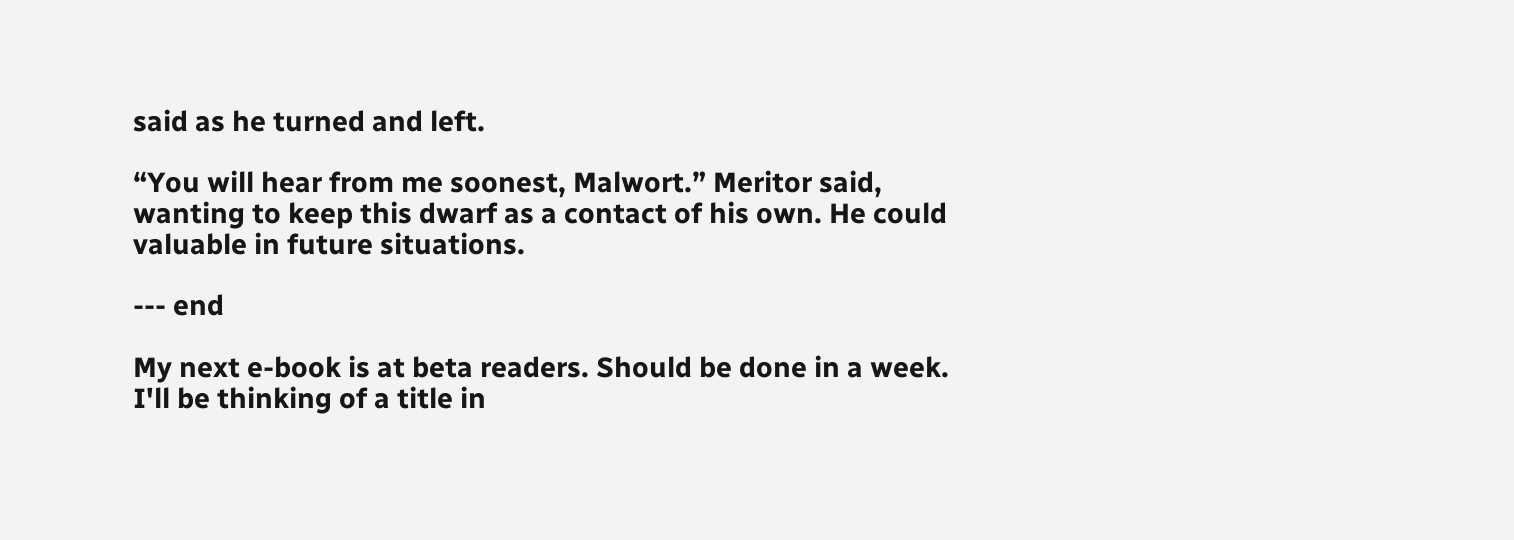said as he turned and left.

“You will hear from me soonest, Malwort.” Meritor said, wanting to keep this dwarf as a contact of his own. He could valuable in future situations.

--- end

My next e-book is at beta readers. Should be done in a week. I'll be thinking of a title in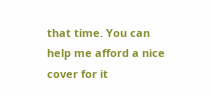that time. You can help me afford a nice cover for it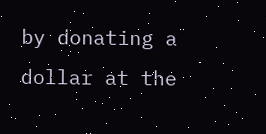by donating a dollar at the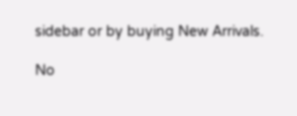sidebar or by buying New Arrivals.

No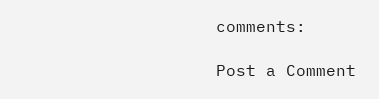comments:

Post a Comment